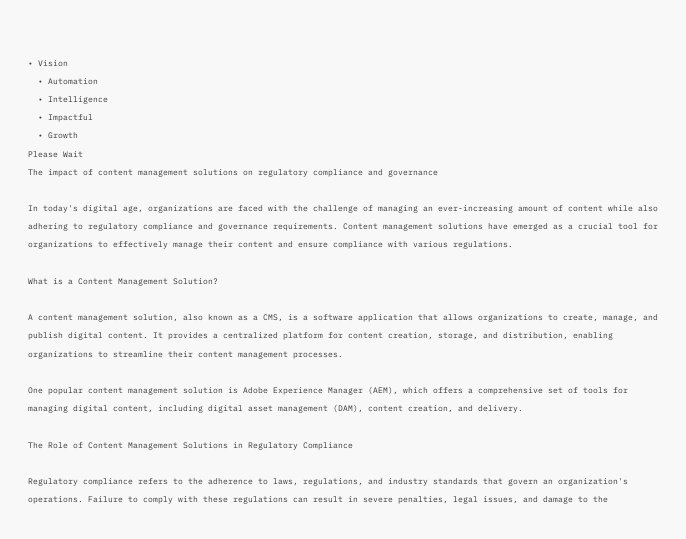• Vision
  • Automation
  • Intelligence
  • Impactful
  • Growth
Please Wait
The impact of content management solutions on regulatory compliance and governance

In today's digital age, organizations are faced with the challenge of managing an ever-increasing amount of content while also adhering to regulatory compliance and governance requirements. Content management solutions have emerged as a crucial tool for organizations to effectively manage their content and ensure compliance with various regulations.

What is a Content Management Solution?

A content management solution, also known as a CMS, is a software application that allows organizations to create, manage, and publish digital content. It provides a centralized platform for content creation, storage, and distribution, enabling organizations to streamline their content management processes.

One popular content management solution is Adobe Experience Manager (AEM), which offers a comprehensive set of tools for managing digital content, including digital asset management (DAM), content creation, and delivery.

The Role of Content Management Solutions in Regulatory Compliance

Regulatory compliance refers to the adherence to laws, regulations, and industry standards that govern an organization's operations. Failure to comply with these regulations can result in severe penalties, legal issues, and damage to the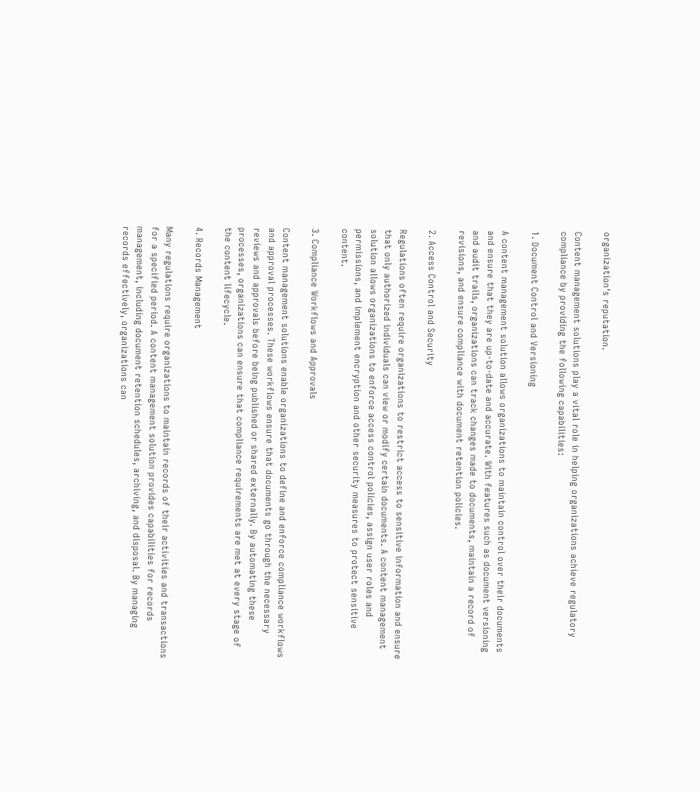organization's reputation.

Content management solutions play a vital role in helping organizations achieve regulatory compliance by providing the following capabilities:

1. Document Control and Versioning

A content management solution allows organizations to maintain control over their documents and ensure that they are up-to-date and accurate. With features such as document versioning and audit trails, organizations can track changes made to documents, maintain a record of revisions, and ensure compliance with document retention policies.

2. Access Control and Security

Regulations often require organizations to restrict access to sensitive information and ensure that only authorized individuals can view or modify certain documents. A content management solution allows organizations to enforce access control policies, assign user roles and permissions, and implement encryption and other security measures to protect sensitive content.

3. Compliance Workflows and Approvals

Content management solutions enable organizations to define and enforce compliance workflows and approval processes. These workflows ensure that documents go through the necessary reviews and approvals before being published or shared externally. By automating these processes, organizations can ensure that compliance requirements are met at every stage of the content lifecycle.

4. Records Management

Many regulations require organizations to maintain records of their activities and transactions for a specified period. A content management solution provides capabilities for records management, including document retention schedules, archiving, and disposal. By managing records effectively, organizations can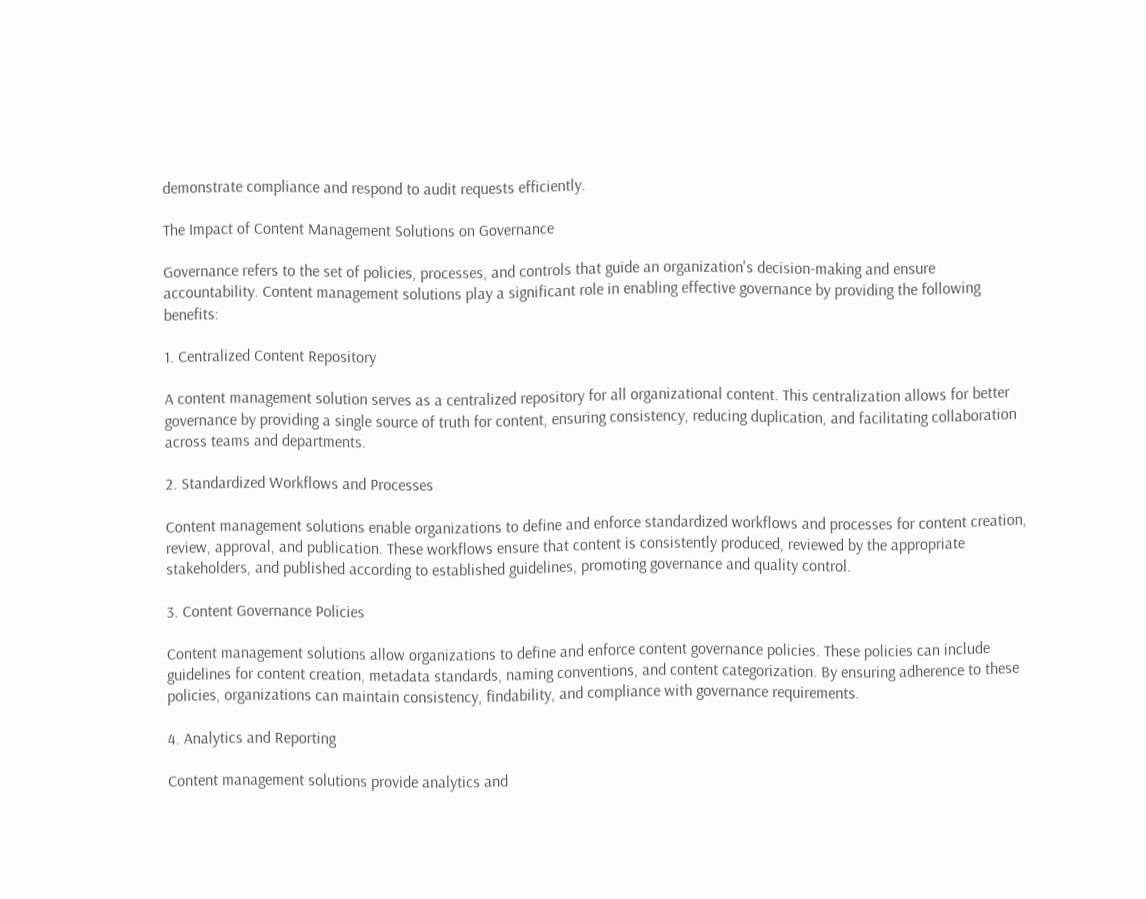demonstrate compliance and respond to audit requests efficiently.

The Impact of Content Management Solutions on Governance

Governance refers to the set of policies, processes, and controls that guide an organization's decision-making and ensure accountability. Content management solutions play a significant role in enabling effective governance by providing the following benefits:

1. Centralized Content Repository

A content management solution serves as a centralized repository for all organizational content. This centralization allows for better governance by providing a single source of truth for content, ensuring consistency, reducing duplication, and facilitating collaboration across teams and departments.

2. Standardized Workflows and Processes

Content management solutions enable organizations to define and enforce standardized workflows and processes for content creation, review, approval, and publication. These workflows ensure that content is consistently produced, reviewed by the appropriate stakeholders, and published according to established guidelines, promoting governance and quality control.

3. Content Governance Policies

Content management solutions allow organizations to define and enforce content governance policies. These policies can include guidelines for content creation, metadata standards, naming conventions, and content categorization. By ensuring adherence to these policies, organizations can maintain consistency, findability, and compliance with governance requirements.

4. Analytics and Reporting

Content management solutions provide analytics and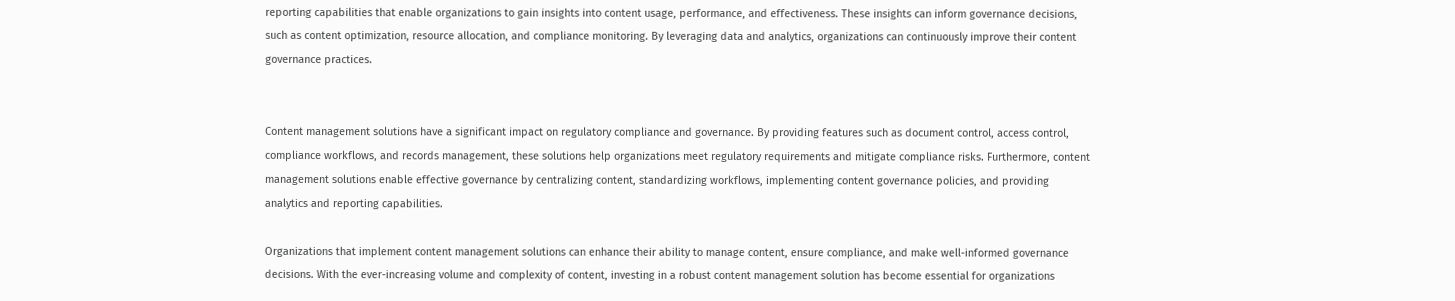reporting capabilities that enable organizations to gain insights into content usage, performance, and effectiveness. These insights can inform governance decisions, such as content optimization, resource allocation, and compliance monitoring. By leveraging data and analytics, organizations can continuously improve their content governance practices.


Content management solutions have a significant impact on regulatory compliance and governance. By providing features such as document control, access control, compliance workflows, and records management, these solutions help organizations meet regulatory requirements and mitigate compliance risks. Furthermore, content management solutions enable effective governance by centralizing content, standardizing workflows, implementing content governance policies, and providing analytics and reporting capabilities.

Organizations that implement content management solutions can enhance their ability to manage content, ensure compliance, and make well-informed governance decisions. With the ever-increasing volume and complexity of content, investing in a robust content management solution has become essential for organizations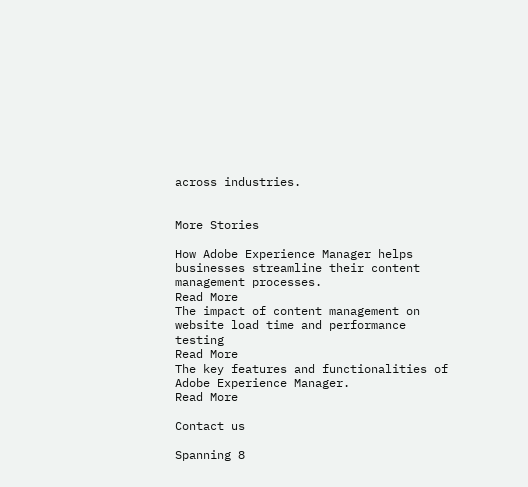across industries.


More Stories

How Adobe Experience Manager helps businesses streamline their content management processes.
Read More
The impact of content management on website load time and performance testing
Read More
The key features and functionalities of Adobe Experience Manager.
Read More

Contact us

Spanning 8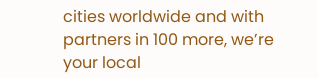cities worldwide and with partners in 100 more, we’re your local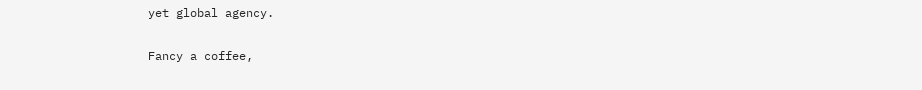yet global agency.

Fancy a coffee,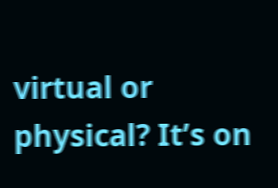virtual or physical? It’s on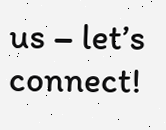us – let’s connect!